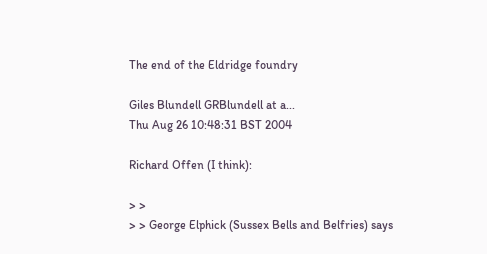The end of the Eldridge foundry

Giles Blundell GRBlundell at a...
Thu Aug 26 10:48:31 BST 2004

Richard Offen (I think):

> >
> > George Elphick (Sussex Bells and Belfries) says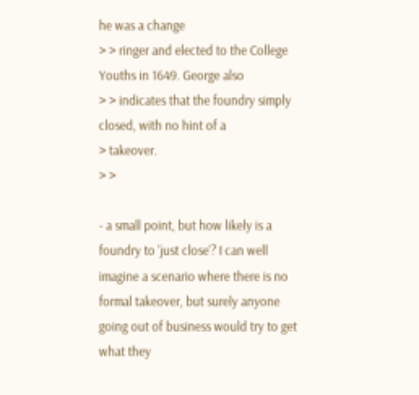he was a change
> > ringer and elected to the College Youths in 1649. George also
> > indicates that the foundry simply closed, with no hint of a
> takeover.
> >

- a small point, but how likely is a foundry to 'just close'? I can well imagine a scenario where there is no formal takeover, but surely anyone going out of business would try to get what they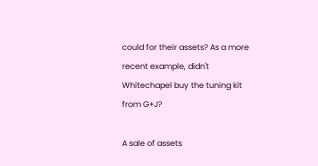could for their assets? As a more recent example, didn't Whitechapel buy the tuning kit from G+J?

A sale of assets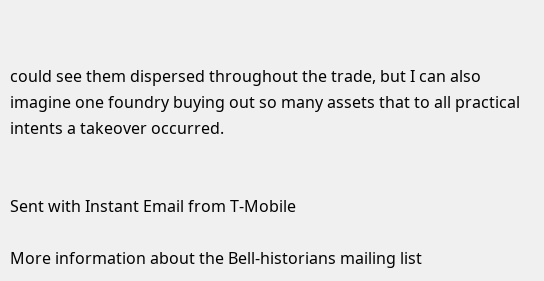could see them dispersed throughout the trade, but I can also imagine one foundry buying out so many assets that to all practical intents a takeover occurred.


Sent with Instant Email from T-Mobile

More information about the Bell-historians mailing list